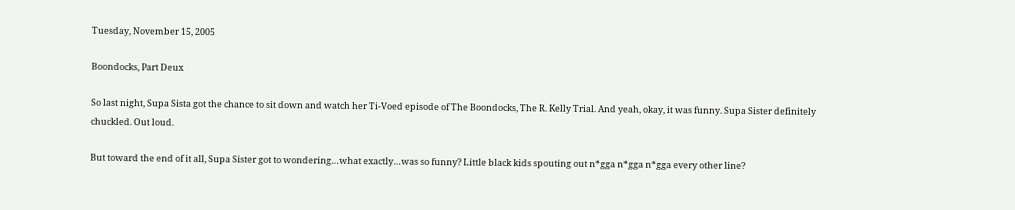Tuesday, November 15, 2005

Boondocks, Part Deux

So last night, Supa Sista got the chance to sit down and watch her Ti-Voed episode of The Boondocks, The R. Kelly Trial. And yeah, okay, it was funny. Supa Sister definitely chuckled. Out loud.

But toward the end of it all, Supa Sister got to wondering…what exactly…was so funny? Little black kids spouting out n*gga n*gga n*gga every other line?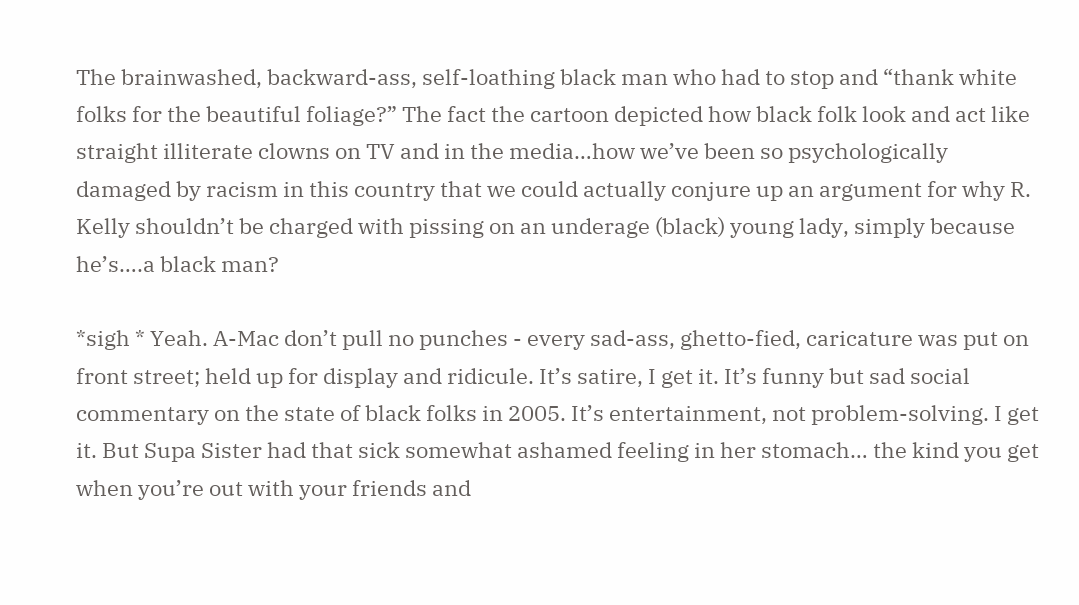The brainwashed, backward-ass, self-loathing black man who had to stop and “thank white folks for the beautiful foliage?” The fact the cartoon depicted how black folk look and act like straight illiterate clowns on TV and in the media…how we’ve been so psychologically damaged by racism in this country that we could actually conjure up an argument for why R. Kelly shouldn’t be charged with pissing on an underage (black) young lady, simply because he’s….a black man?

*sigh * Yeah. A-Mac don’t pull no punches - every sad-ass, ghetto-fied, caricature was put on front street; held up for display and ridicule. It’s satire, I get it. It’s funny but sad social commentary on the state of black folks in 2005. It’s entertainment, not problem-solving. I get it. But Supa Sister had that sick somewhat ashamed feeling in her stomach… the kind you get when you’re out with your friends and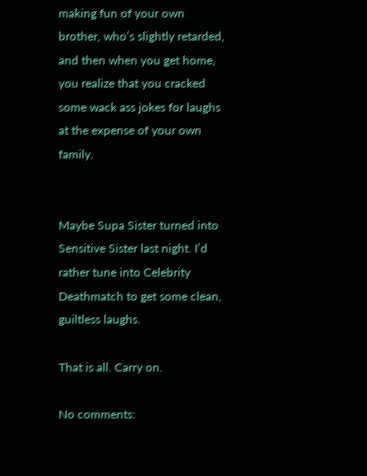making fun of your own brother, who’s slightly retarded, and then when you get home, you realize that you cracked some wack ass jokes for laughs at the expense of your own family.


Maybe Supa Sister turned into Sensitive Sister last night. I’d rather tune into Celebrity Deathmatch to get some clean, guiltless laughs.

That is all. Carry on.

No comments: